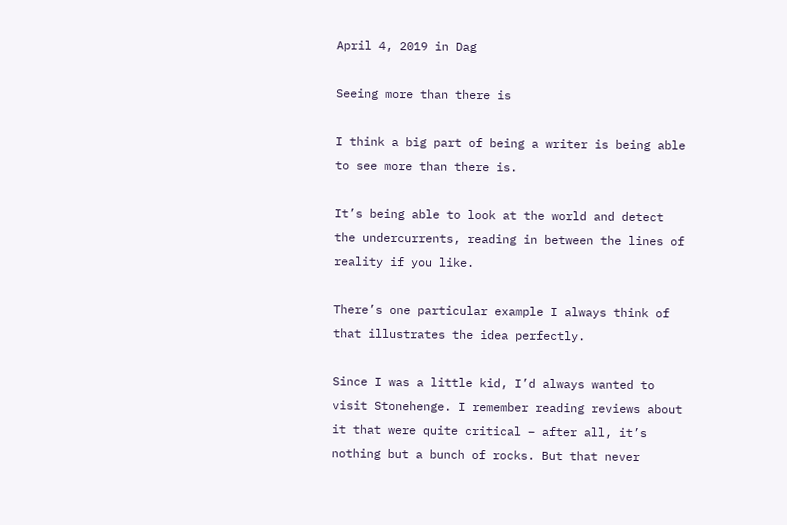April 4, 2019 in Dag

Seeing more than there is

I think a big part of being a writer is being able to see more than there is.

It’s being able to look at the world and detect the undercurrents, reading in between the lines of reality if you like.

There’s one particular example I always think of that illustrates the idea perfectly.

Since I was a little kid, I’d always wanted to visit Stonehenge. I remember reading reviews about it that were quite critical – after all, it’s nothing but a bunch of rocks. But that never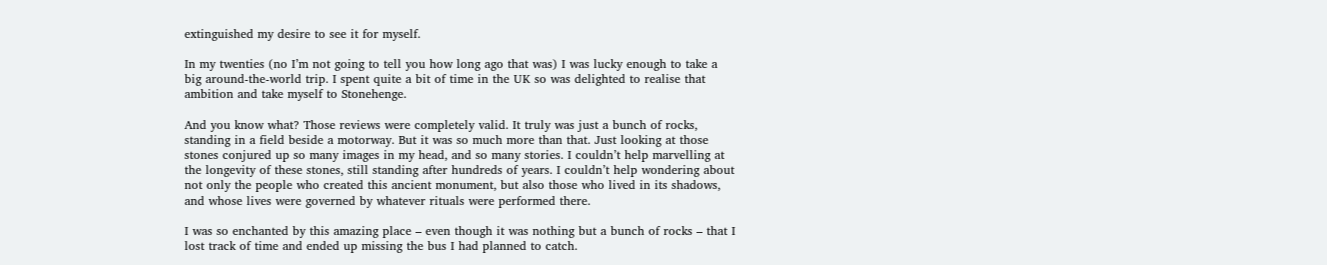extinguished my desire to see it for myself.

In my twenties (no I’m not going to tell you how long ago that was) I was lucky enough to take a big around-the-world trip. I spent quite a bit of time in the UK so was delighted to realise that ambition and take myself to Stonehenge.

And you know what? Those reviews were completely valid. It truly was just a bunch of rocks, standing in a field beside a motorway. But it was so much more than that. Just looking at those stones conjured up so many images in my head, and so many stories. I couldn’t help marvelling at the longevity of these stones, still standing after hundreds of years. I couldn’t help wondering about not only the people who created this ancient monument, but also those who lived in its shadows, and whose lives were governed by whatever rituals were performed there.

I was so enchanted by this amazing place – even though it was nothing but a bunch of rocks – that I lost track of time and ended up missing the bus I had planned to catch.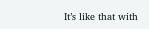It’s like that with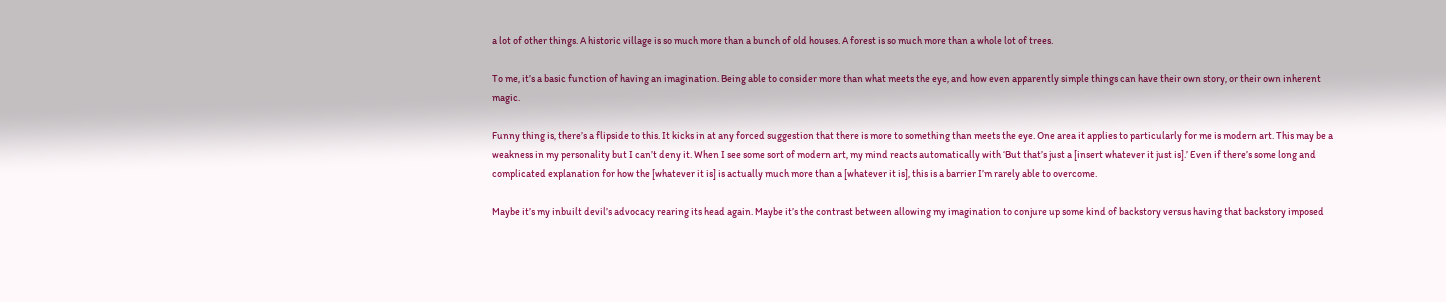a lot of other things. A historic village is so much more than a bunch of old houses. A forest is so much more than a whole lot of trees.

To me, it’s a basic function of having an imagination. Being able to consider more than what meets the eye, and how even apparently simple things can have their own story, or their own inherent magic.

Funny thing is, there’s a flipside to this. It kicks in at any forced suggestion that there is more to something than meets the eye. One area it applies to particularly for me is modern art. This may be a weakness in my personality but I can’t deny it. When I see some sort of modern art, my mind reacts automatically with ‘But that’s just a [insert whatever it just is].’ Even if there’s some long and complicated explanation for how the [whatever it is] is actually much more than a [whatever it is], this is a barrier I’m rarely able to overcome.

Maybe it’s my inbuilt devil’s advocacy rearing its head again. Maybe it’s the contrast between allowing my imagination to conjure up some kind of backstory versus having that backstory imposed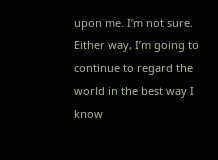upon me. I’m not sure. Either way, I’m going to continue to regard the world in the best way I know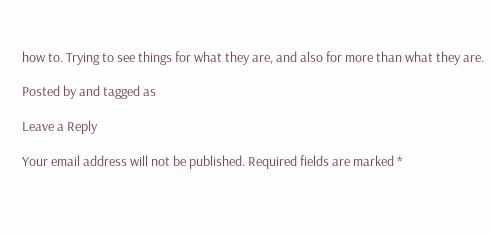how to. Trying to see things for what they are, and also for more than what they are.

Posted by and tagged as

Leave a Reply

Your email address will not be published. Required fields are marked *